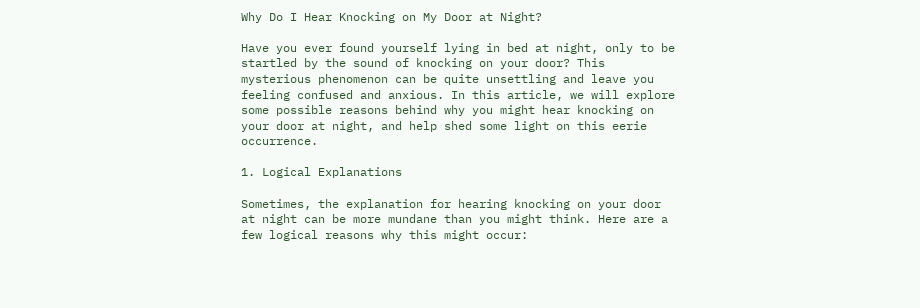Why Do I Hear Knocking on My Door at Night?

Have you ever found yourself lying in bed at night, only to be startled by the sound of knocking on your door? This mysterious phenomenon can be quite unsettling and leave you feeling confused and anxious. In this article, we will explore some possible reasons behind why you might hear knocking on your door at night, and help shed some light on this eerie occurrence.

1. Logical Explanations

Sometimes, the explanation for hearing knocking on your door at night can be more mundane than you might think. Here are a few logical reasons why this might occur: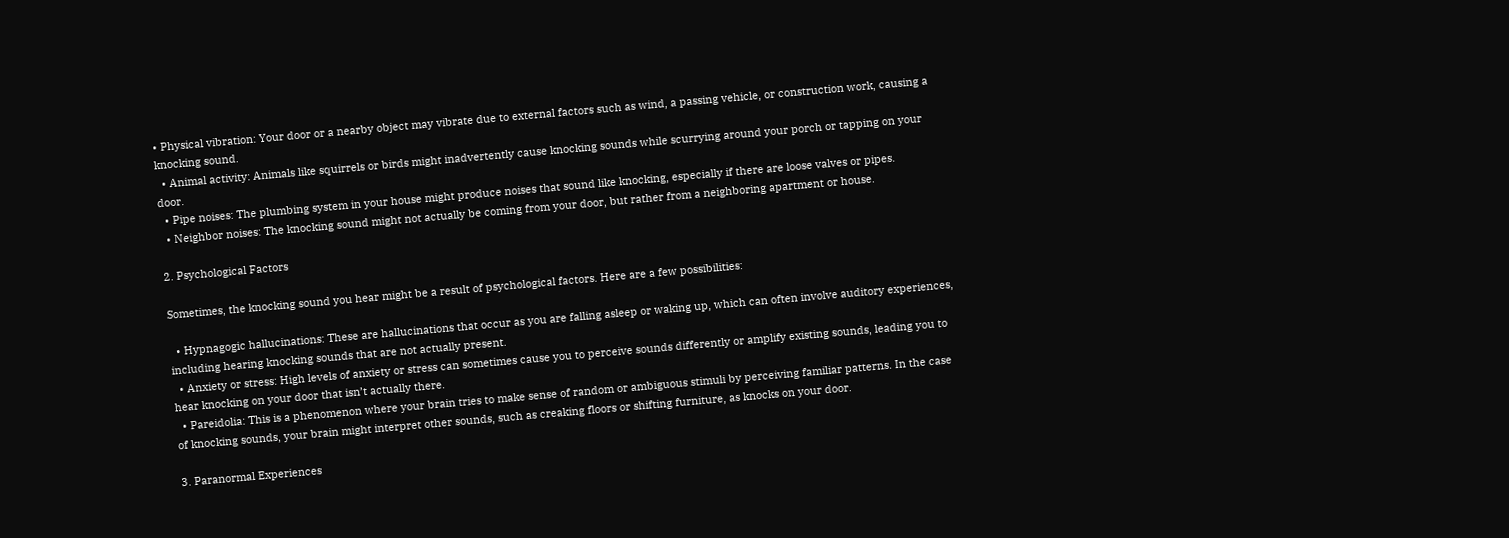• Physical vibration: Your door or a nearby object may vibrate due to external factors such as wind, a passing vehicle, or construction work, causing a knocking sound.
  • Animal activity: Animals like squirrels or birds might inadvertently cause knocking sounds while scurrying around your porch or tapping on your door.
  • Pipe noises: The plumbing system in your house might produce noises that sound like knocking, especially if there are loose valves or pipes.
  • Neighbor noises: The knocking sound might not actually be coming from your door, but rather from a neighboring apartment or house.

2. Psychological Factors

Sometimes, the knocking sound you hear might be a result of psychological factors. Here are a few possibilities:

  • Hypnagogic hallucinations: These are hallucinations that occur as you are falling asleep or waking up, which can often involve auditory experiences, including hearing knocking sounds that are not actually present.
  • Anxiety or stress: High levels of anxiety or stress can sometimes cause you to perceive sounds differently or amplify existing sounds, leading you to hear knocking on your door that isn’t actually there.
  • Pareidolia: This is a phenomenon where your brain tries to make sense of random or ambiguous stimuli by perceiving familiar patterns. In the case of knocking sounds, your brain might interpret other sounds, such as creaking floors or shifting furniture, as knocks on your door.

3. Paranormal Experiences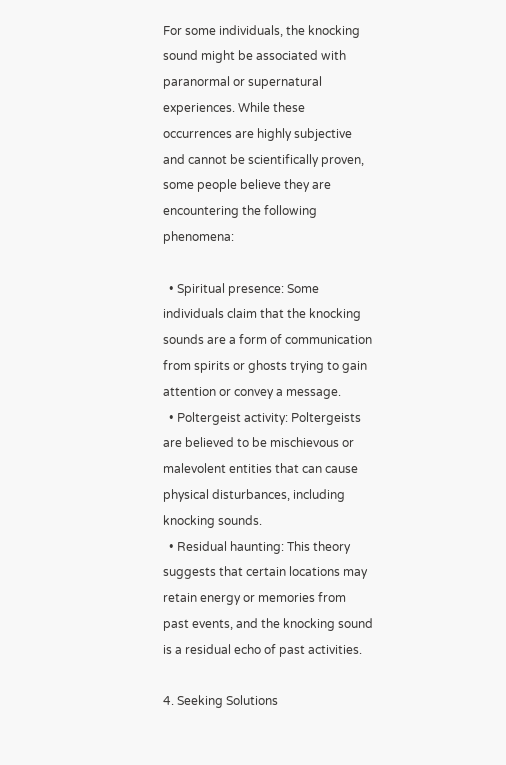For some individuals, the knocking sound might be associated with paranormal or supernatural experiences. While these occurrences are highly subjective and cannot be scientifically proven, some people believe they are encountering the following phenomena:

  • Spiritual presence: Some individuals claim that the knocking sounds are a form of communication from spirits or ghosts trying to gain attention or convey a message.
  • Poltergeist activity: Poltergeists are believed to be mischievous or malevolent entities that can cause physical disturbances, including knocking sounds.
  • Residual haunting: This theory suggests that certain locations may retain energy or memories from past events, and the knocking sound is a residual echo of past activities.

4. Seeking Solutions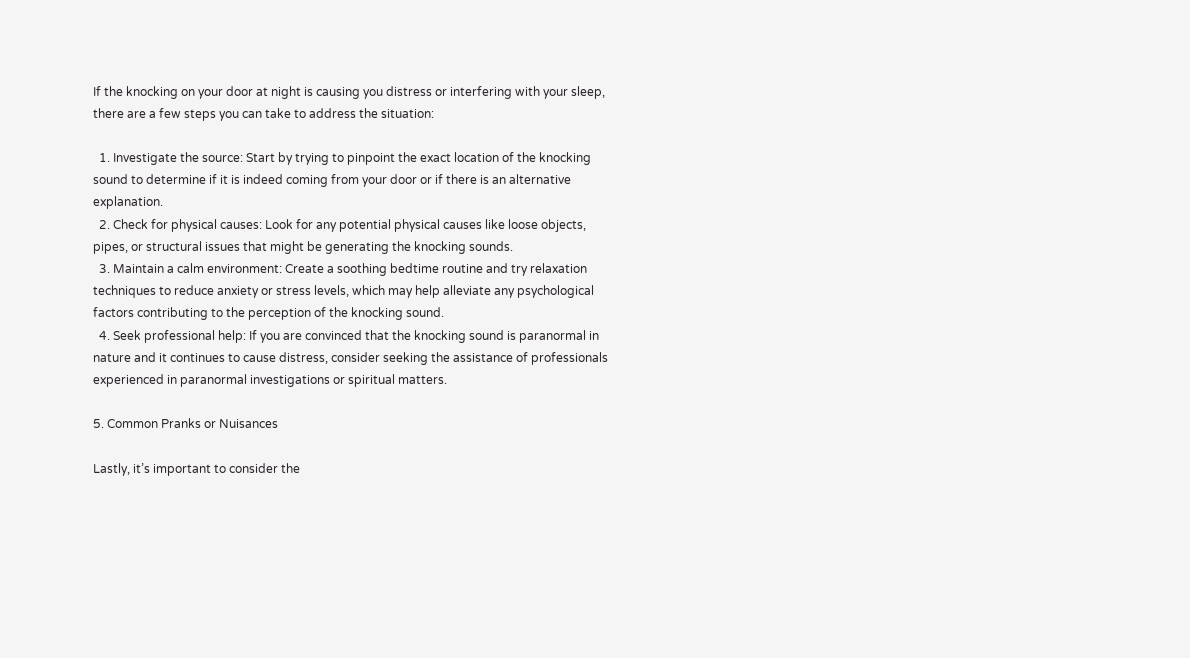If the knocking on your door at night is causing you distress or interfering with your sleep, there are a few steps you can take to address the situation:

  1. Investigate the source: Start by trying to pinpoint the exact location of the knocking sound to determine if it is indeed coming from your door or if there is an alternative explanation.
  2. Check for physical causes: Look for any potential physical causes like loose objects, pipes, or structural issues that might be generating the knocking sounds.
  3. Maintain a calm environment: Create a soothing bedtime routine and try relaxation techniques to reduce anxiety or stress levels, which may help alleviate any psychological factors contributing to the perception of the knocking sound.
  4. Seek professional help: If you are convinced that the knocking sound is paranormal in nature and it continues to cause distress, consider seeking the assistance of professionals experienced in paranormal investigations or spiritual matters.

5. Common Pranks or Nuisances

Lastly, it’s important to consider the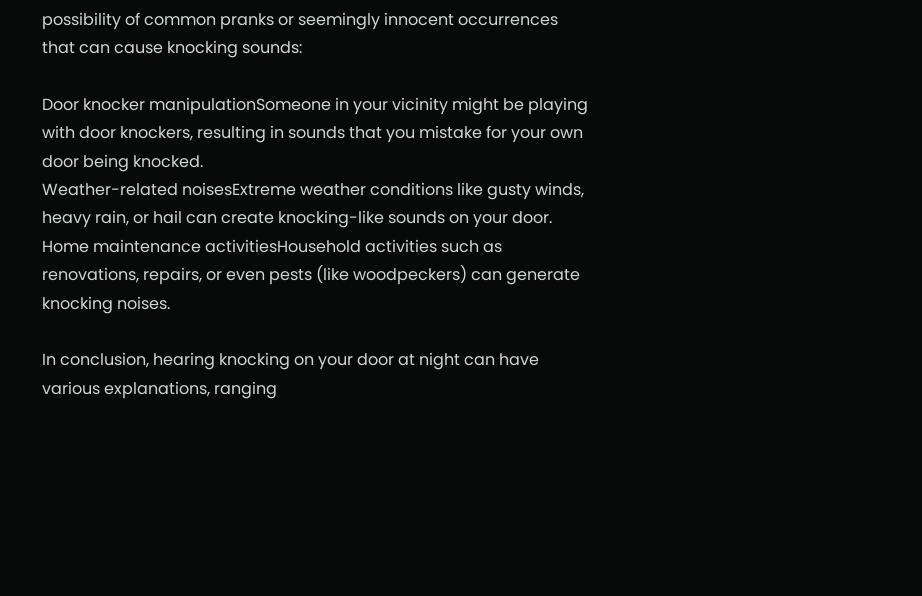possibility of common pranks or seemingly innocent occurrences that can cause knocking sounds:

Door knocker manipulationSomeone in your vicinity might be playing with door knockers, resulting in sounds that you mistake for your own door being knocked.
Weather-related noisesExtreme weather conditions like gusty winds, heavy rain, or hail can create knocking-like sounds on your door.
Home maintenance activitiesHousehold activities such as renovations, repairs, or even pests (like woodpeckers) can generate knocking noises.

In conclusion, hearing knocking on your door at night can have various explanations, ranging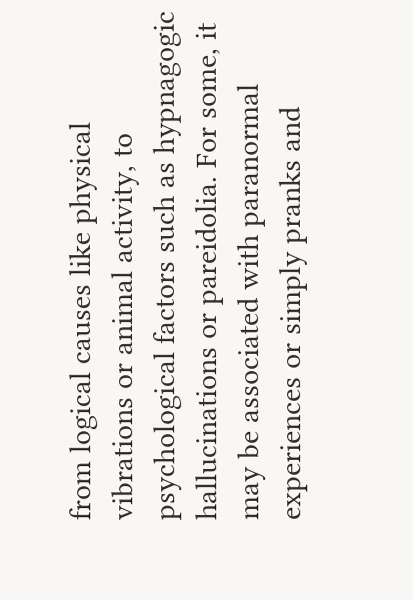from logical causes like physical vibrations or animal activity, to psychological factors such as hypnagogic hallucinations or pareidolia. For some, it may be associated with paranormal experiences or simply pranks and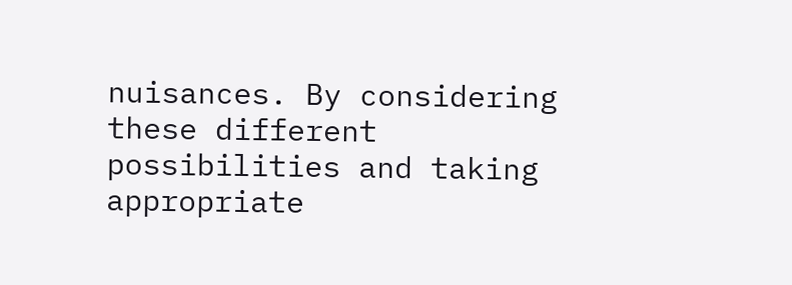nuisances. By considering these different possibilities and taking appropriate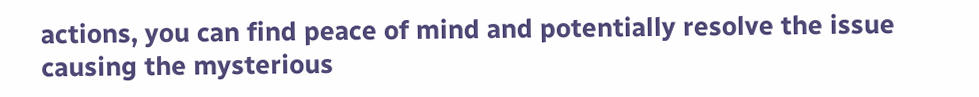actions, you can find peace of mind and potentially resolve the issue causing the mysterious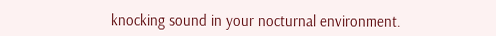knocking sound in your nocturnal environment.